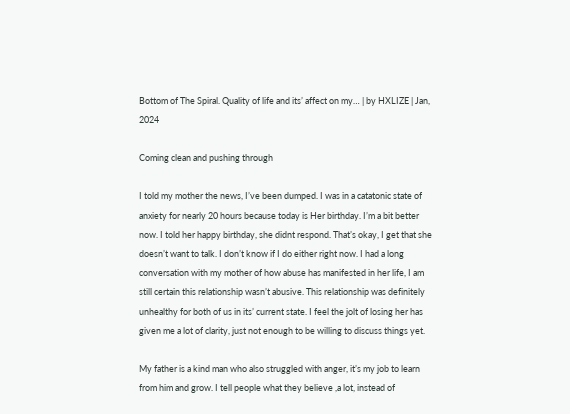Bottom of The Spiral. Quality of life and its’ affect on my… | by HXLIZE | Jan, 2024

Coming clean and pushing through

I told my mother the news, I’ve been dumped. I was in a catatonic state of anxiety for nearly 20 hours because today is Her birthday. I’m a bit better now. I told her happy birthday, she didnt respond. That’s okay, I get that she doesn’t want to talk. I don’t know if I do either right now. I had a long conversation with my mother of how abuse has manifested in her life, I am still certain this relationship wasn’t abusive. This relationship was definitely unhealthy for both of us in its’ current state. I feel the jolt of losing her has given me a lot of clarity, just not enough to be willing to discuss things yet.

My father is a kind man who also struggled with anger, it’s my job to learn from him and grow. I tell people what they believe ,a lot, instead of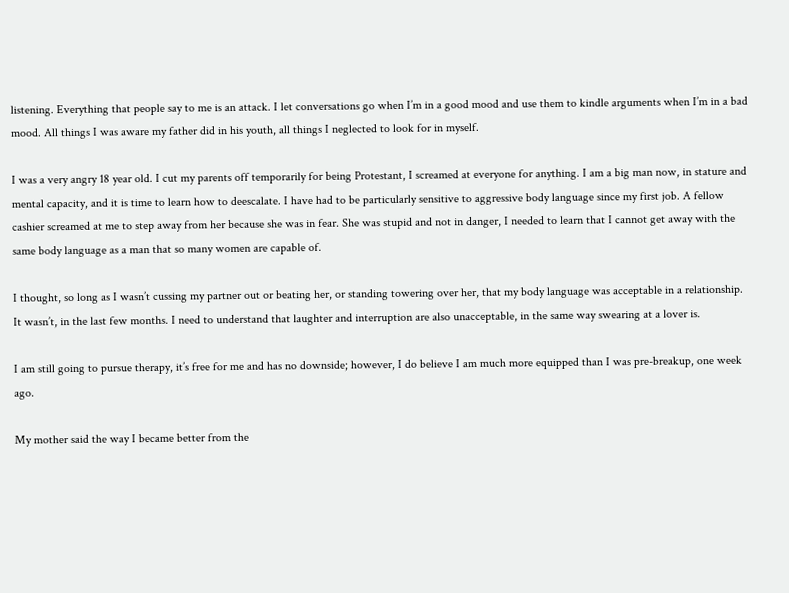listening. Everything that people say to me is an attack. I let conversations go when I’m in a good mood and use them to kindle arguments when I’m in a bad mood. All things I was aware my father did in his youth, all things I neglected to look for in myself.

I was a very angry 18 year old. I cut my parents off temporarily for being Protestant, I screamed at everyone for anything. I am a big man now, in stature and mental capacity, and it is time to learn how to deescalate. I have had to be particularly sensitive to aggressive body language since my first job. A fellow cashier screamed at me to step away from her because she was in fear. She was stupid and not in danger, I needed to learn that I cannot get away with the same body language as a man that so many women are capable of.

I thought, so long as I wasn’t cussing my partner out or beating her, or standing towering over her, that my body language was acceptable in a relationship. It wasn’t, in the last few months. I need to understand that laughter and interruption are also unacceptable, in the same way swearing at a lover is.

I am still going to pursue therapy, it’s free for me and has no downside; however, I do believe I am much more equipped than I was pre-breakup, one week ago.

My mother said the way I became better from the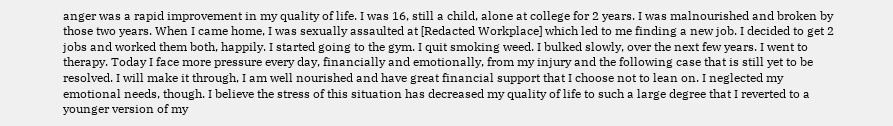anger was a rapid improvement in my quality of life. I was 16, still a child, alone at college for 2 years. I was malnourished and broken by those two years. When I came home, I was sexually assaulted at [Redacted Workplace] which led to me finding a new job. I decided to get 2 jobs and worked them both, happily. I started going to the gym. I quit smoking weed. I bulked slowly, over the next few years. I went to therapy. Today I face more pressure every day, financially and emotionally, from my injury and the following case that is still yet to be resolved. I will make it through, I am well nourished and have great financial support that I choose not to lean on. I neglected my emotional needs, though. I believe the stress of this situation has decreased my quality of life to such a large degree that I reverted to a younger version of my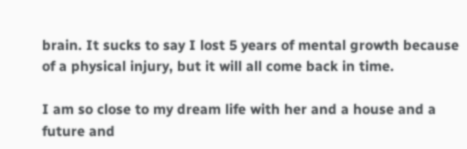brain. It sucks to say I lost 5 years of mental growth because of a physical injury, but it will all come back in time.

I am so close to my dream life with her and a house and a future and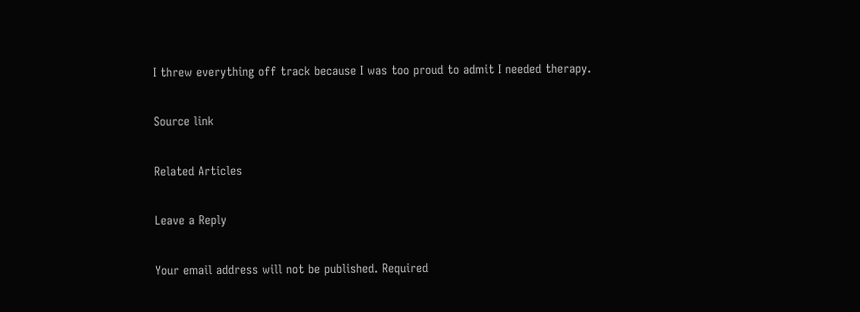I threw everything off track because I was too proud to admit I needed therapy.

Source link

Related Articles

Leave a Reply

Your email address will not be published. Required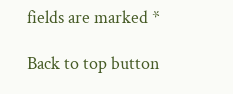fields are marked *

Back to top button